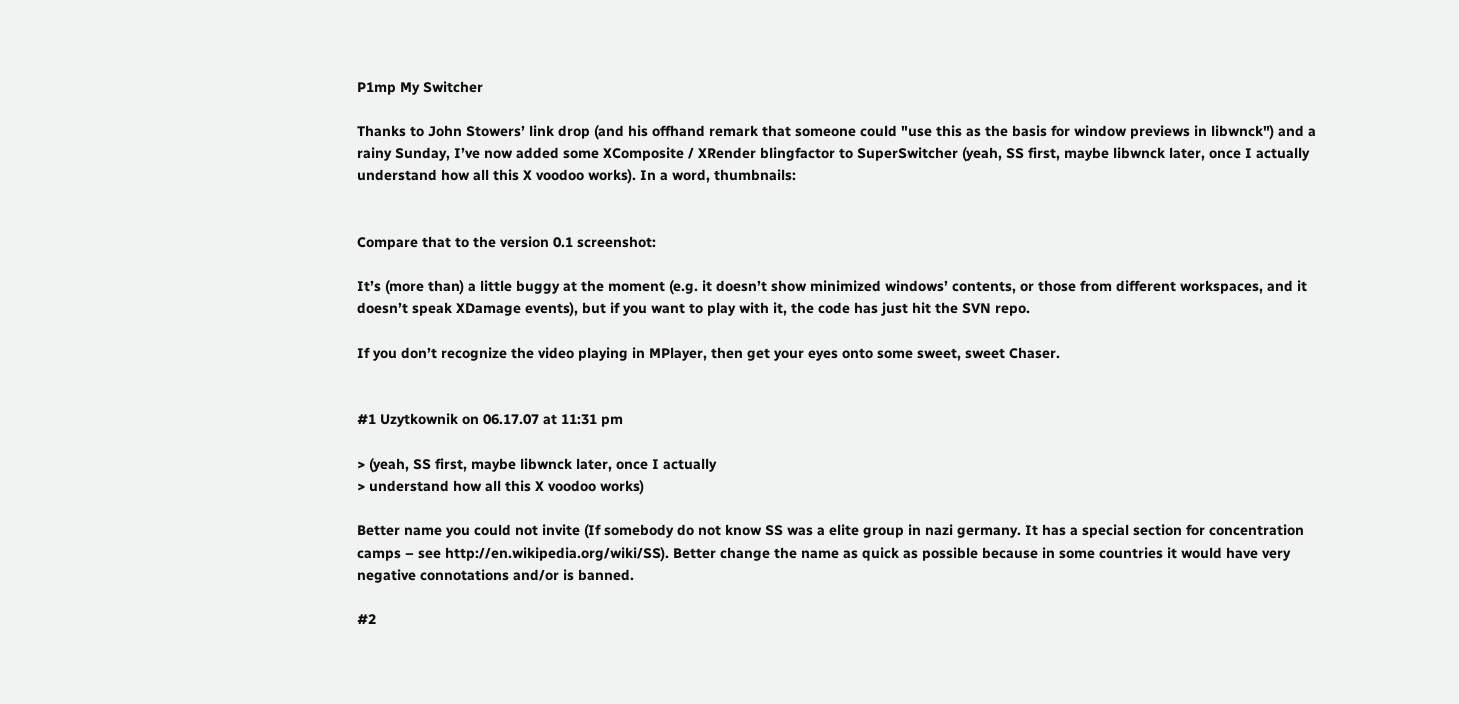P1mp My Switcher

Thanks to John Stowers’ link drop (and his offhand remark that someone could "use this as the basis for window previews in libwnck") and a rainy Sunday, I’ve now added some XComposite / XRender blingfactor to SuperSwitcher (yeah, SS first, maybe libwnck later, once I actually understand how all this X voodoo works). In a word, thumbnails:


Compare that to the version 0.1 screenshot:

It’s (more than) a little buggy at the moment (e.g. it doesn’t show minimized windows’ contents, or those from different workspaces, and it doesn’t speak XDamage events), but if you want to play with it, the code has just hit the SVN repo.

If you don’t recognize the video playing in MPlayer, then get your eyes onto some sweet, sweet Chaser.


#1 Uzytkownik on 06.17.07 at 11:31 pm

> (yeah, SS first, maybe libwnck later, once I actually
> understand how all this X voodoo works)

Better name you could not invite (If somebody do not know SS was a elite group in nazi germany. It has a special section for concentration camps – see http://en.wikipedia.org/wiki/SS). Better change the name as quick as possible because in some countries it would have very negative connotations and/or is banned.

#2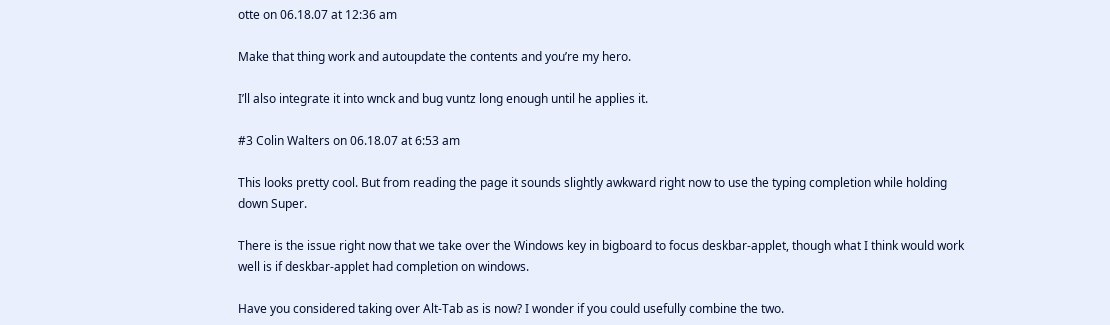otte on 06.18.07 at 12:36 am

Make that thing work and autoupdate the contents and you’re my hero.

I’ll also integrate it into wnck and bug vuntz long enough until he applies it.

#3 Colin Walters on 06.18.07 at 6:53 am

This looks pretty cool. But from reading the page it sounds slightly awkward right now to use the typing completion while holding down Super.

There is the issue right now that we take over the Windows key in bigboard to focus deskbar-applet, though what I think would work well is if deskbar-applet had completion on windows.

Have you considered taking over Alt-Tab as is now? I wonder if you could usefully combine the two.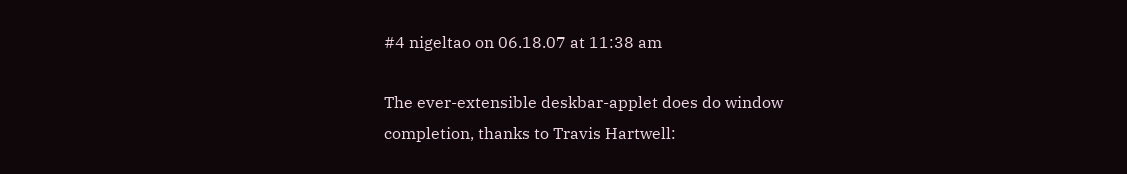#4 nigeltao on 06.18.07 at 11:38 am

The ever-extensible deskbar-applet does do window completion, thanks to Travis Hartwell: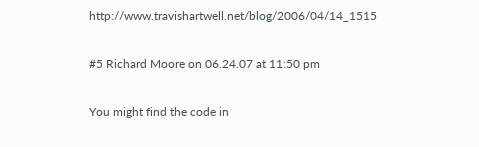http://www.travishartwell.net/blog/2006/04/14_1515

#5 Richard Moore on 06.24.07 at 11:50 pm

You might find the code in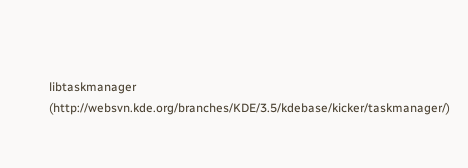libtaskmanager (http://websvn.kde.org/branches/KDE/3.5/kdebase/kicker/taskmanager/)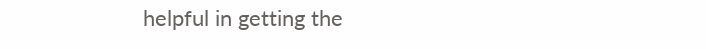helpful in getting the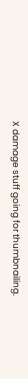X damage stuff going for thumbnailing.